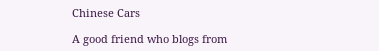Chinese Cars

A good friend who blogs from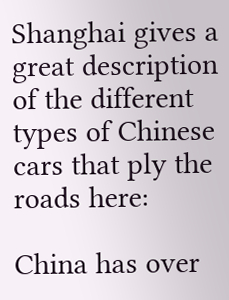Shanghai gives a great description of the different types of Chinese cars that ply the roads here:

China has over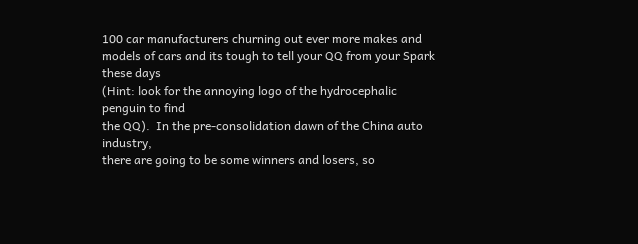100 car manufacturers churning out ever more makes and
models of cars and its tough to tell your QQ from your Spark these days
(Hint: look for the annoying logo of the hydrocephalic penguin to find
the QQ).  In the pre-consolidation dawn of the China auto industry,
there are going to be some winners and losers, so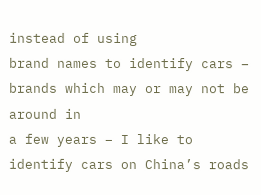instead of using
brand names to identify cars – brands which may or may not be around in
a few years – I like to identify cars on China’s roads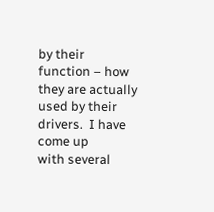by their
function – how they are actually used by their drivers.  I have come up
with several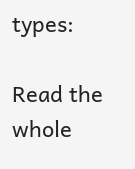types:

Read the whole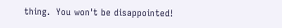thing.  You won't be disappointed!